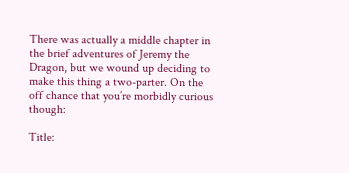There was actually a middle chapter in the brief adventures of Jeremy the Dragon, but we wound up deciding to make this thing a two-parter. On the off chance that you’re morbidly curious though:

Title: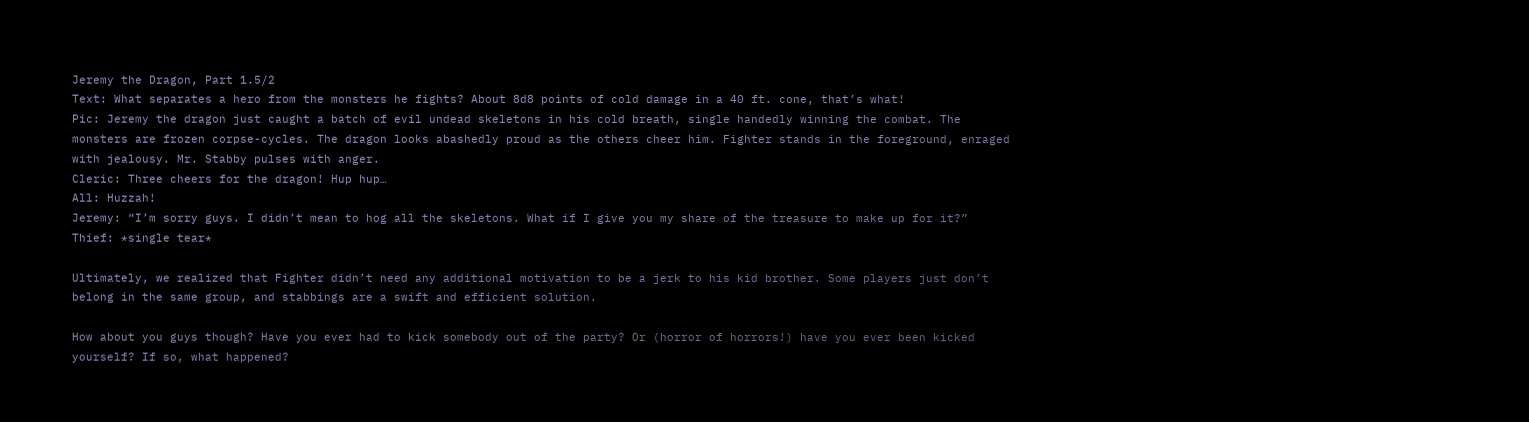Jeremy the Dragon, Part 1.5/2
Text: What separates a hero from the monsters he fights? About 8d8 points of cold damage in a 40 ft. cone, that’s what!
Pic: Jeremy the dragon just caught a batch of evil undead skeletons in his cold breath, single handedly winning the combat. The monsters are frozen corpse-cycles. The dragon looks abashedly proud as the others cheer him. Fighter stands in the foreground, enraged with jealousy. Mr. Stabby pulses with anger.
Cleric: Three cheers for the dragon! Hup hup…
All: Huzzah!
Jeremy: “I’m sorry guys. I didn’t mean to hog all the skeletons. What if I give you my share of the treasure to make up for it?”
Thief: *single tear*

Ultimately, we realized that Fighter didn’t need any additional motivation to be a jerk to his kid brother. Some players just don’t belong in the same group, and stabbings are a swift and efficient solution.

How about you guys though? Have you ever had to kick somebody out of the party? Or (horror of horrors!) have you ever been kicked yourself? If so, what happened?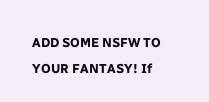ADD SOME NSFW TO YOUR FANTASY! If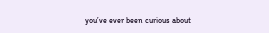you’ve ever been curious about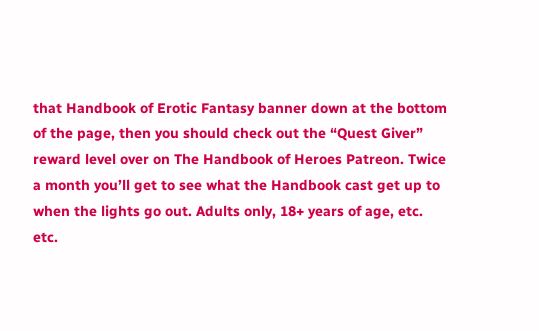that Handbook of Erotic Fantasy banner down at the bottom of the page, then you should check out the “Quest Giver” reward level over on The Handbook of Heroes Patreon. Twice a month you’ll get to see what the Handbook cast get up to when the lights go out. Adults only, 18+ years of age, etc. etc.